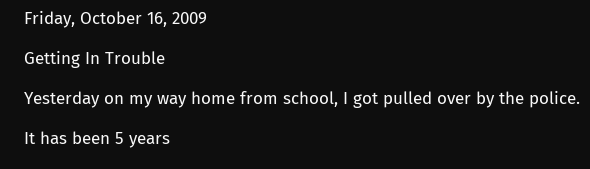Friday, October 16, 2009

Getting In Trouble

Yesterday on my way home from school, I got pulled over by the police.

It has been 5 years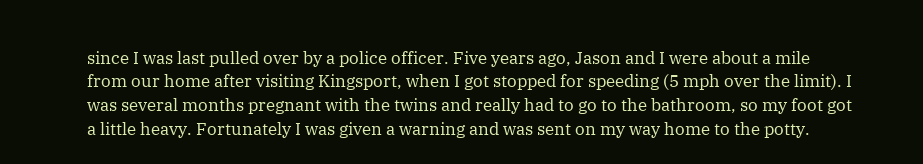since I was last pulled over by a police officer. Five years ago, Jason and I were about a mile from our home after visiting Kingsport, when I got stopped for speeding (5 mph over the limit). I was several months pregnant with the twins and really had to go to the bathroom, so my foot got a little heavy. Fortunately I was given a warning and was sent on my way home to the potty.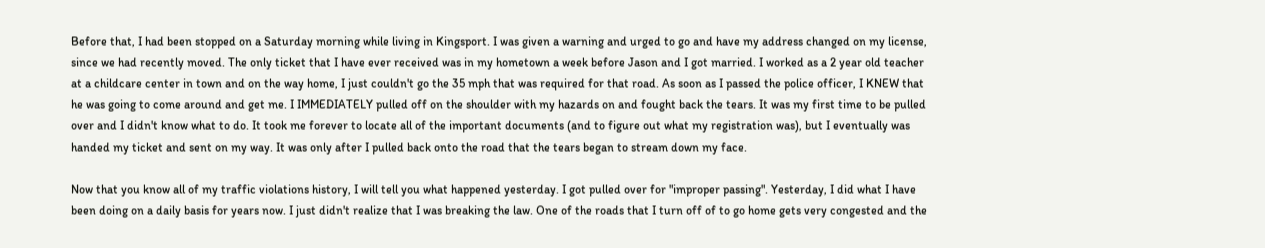Before that, I had been stopped on a Saturday morning while living in Kingsport. I was given a warning and urged to go and have my address changed on my license, since we had recently moved. The only ticket that I have ever received was in my hometown a week before Jason and I got married. I worked as a 2 year old teacher at a childcare center in town and on the way home, I just couldn't go the 35 mph that was required for that road. As soon as I passed the police officer, I KNEW that he was going to come around and get me. I IMMEDIATELY pulled off on the shoulder with my hazards on and fought back the tears. It was my first time to be pulled over and I didn't know what to do. It took me forever to locate all of the important documents (and to figure out what my registration was), but I eventually was handed my ticket and sent on my way. It was only after I pulled back onto the road that the tears began to stream down my face.

Now that you know all of my traffic violations history, I will tell you what happened yesterday. I got pulled over for "improper passing". Yesterday, I did what I have been doing on a daily basis for years now. I just didn't realize that I was breaking the law. One of the roads that I turn off of to go home gets very congested and the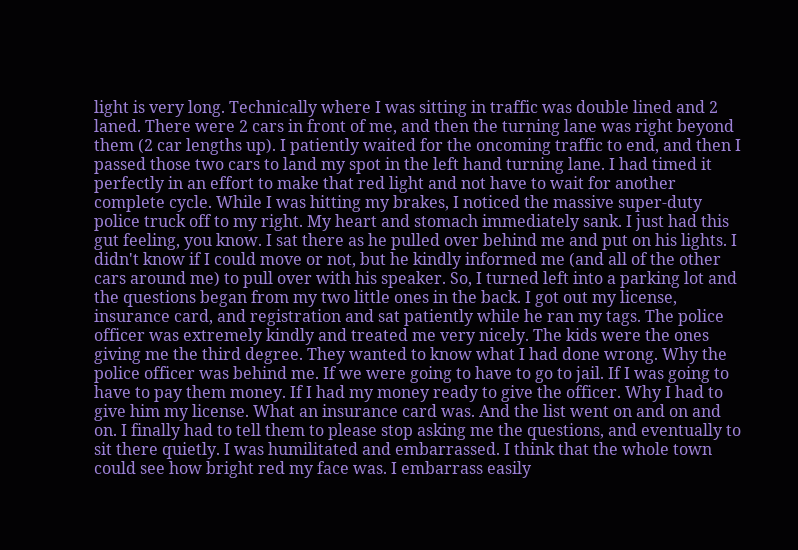light is very long. Technically where I was sitting in traffic was double lined and 2 laned. There were 2 cars in front of me, and then the turning lane was right beyond them (2 car lengths up). I patiently waited for the oncoming traffic to end, and then I passed those two cars to land my spot in the left hand turning lane. I had timed it perfectly in an effort to make that red light and not have to wait for another complete cycle. While I was hitting my brakes, I noticed the massive super-duty police truck off to my right. My heart and stomach immediately sank. I just had this gut feeling, you know. I sat there as he pulled over behind me and put on his lights. I didn't know if I could move or not, but he kindly informed me (and all of the other cars around me) to pull over with his speaker. So, I turned left into a parking lot and the questions began from my two little ones in the back. I got out my license, insurance card, and registration and sat patiently while he ran my tags. The police officer was extremely kindly and treated me very nicely. The kids were the ones giving me the third degree. They wanted to know what I had done wrong. Why the police officer was behind me. If we were going to have to go to jail. If I was going to have to pay them money. If I had my money ready to give the officer. Why I had to give him my license. What an insurance card was. And the list went on and on and on. I finally had to tell them to please stop asking me the questions, and eventually to sit there quietly. I was humilitated and embarrassed. I think that the whole town could see how bright red my face was. I embarrass easily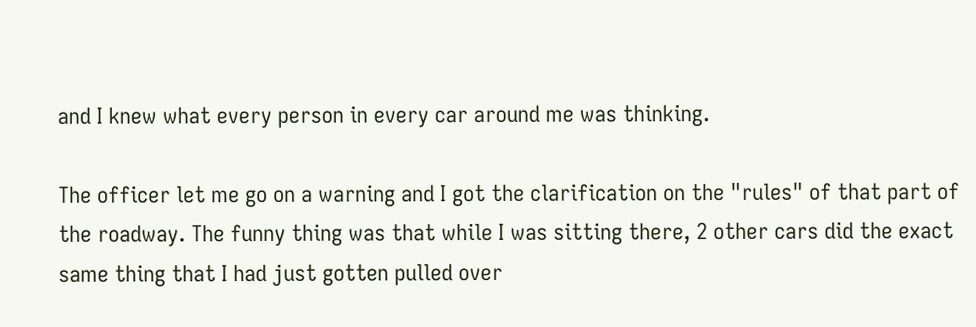and I knew what every person in every car around me was thinking.

The officer let me go on a warning and I got the clarification on the "rules" of that part of the roadway. The funny thing was that while I was sitting there, 2 other cars did the exact same thing that I had just gotten pulled over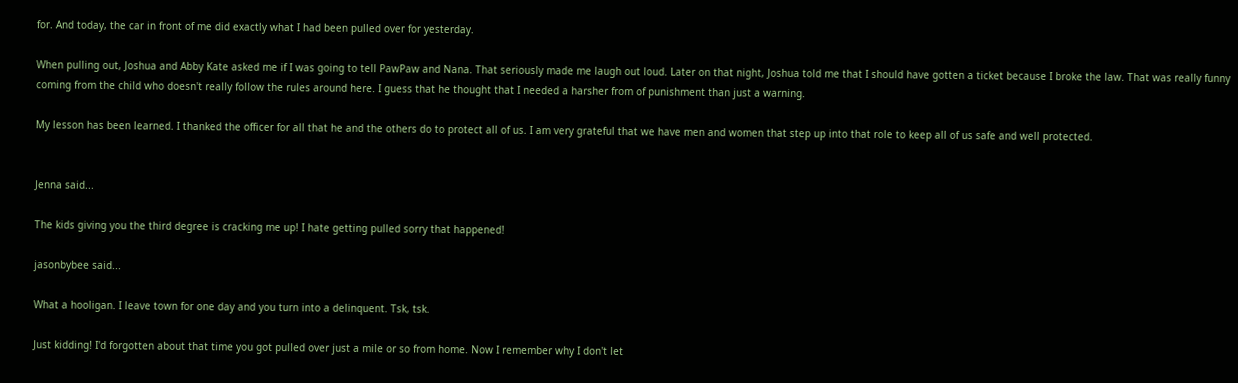for. And today, the car in front of me did exactly what I had been pulled over for yesterday.

When pulling out, Joshua and Abby Kate asked me if I was going to tell PawPaw and Nana. That seriously made me laugh out loud. Later on that night, Joshua told me that I should have gotten a ticket because I broke the law. That was really funny coming from the child who doesn't really follow the rules around here. I guess that he thought that I needed a harsher from of punishment than just a warning.

My lesson has been learned. I thanked the officer for all that he and the others do to protect all of us. I am very grateful that we have men and women that step up into that role to keep all of us safe and well protected.


Jenna said...

The kids giving you the third degree is cracking me up! I hate getting pulled sorry that happened!

jasonbybee said...

What a hooligan. I leave town for one day and you turn into a delinquent. Tsk, tsk.

Just kidding! I'd forgotten about that time you got pulled over just a mile or so from home. Now I remember why I don't let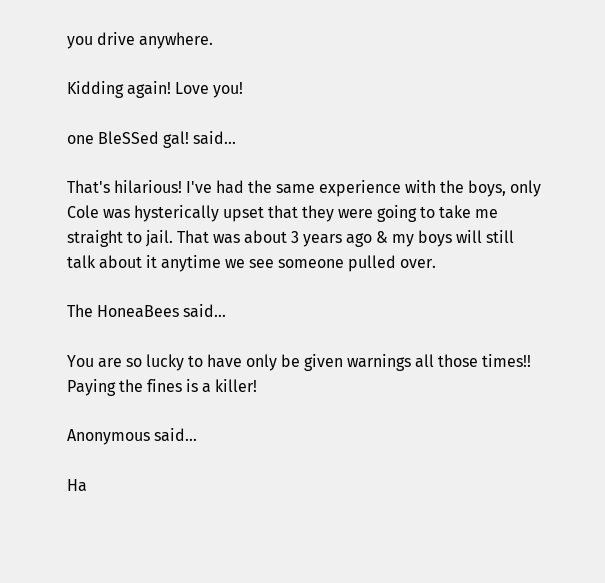you drive anywhere.

Kidding again! Love you!

one BleSSed gal! said...

That's hilarious! I've had the same experience with the boys, only Cole was hysterically upset that they were going to take me straight to jail. That was about 3 years ago & my boys will still talk about it anytime we see someone pulled over.

The HoneaBees said...

You are so lucky to have only be given warnings all those times!! Paying the fines is a killer!

Anonymous said...

Ha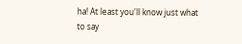ha! At least you'll know just what to say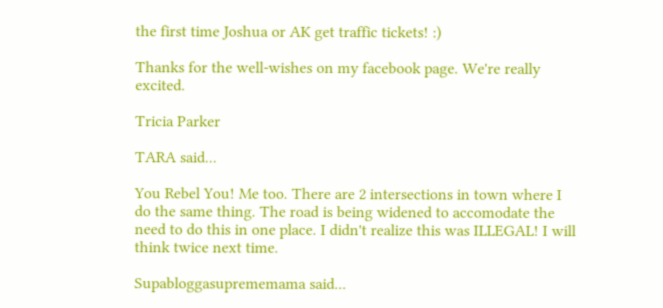the first time Joshua or AK get traffic tickets! :)

Thanks for the well-wishes on my facebook page. We're really excited.

Tricia Parker

TARA said...

You Rebel You! Me too. There are 2 intersections in town where I do the same thing. The road is being widened to accomodate the need to do this in one place. I didn't realize this was ILLEGAL! I will think twice next time.

Supabloggasuprememama said...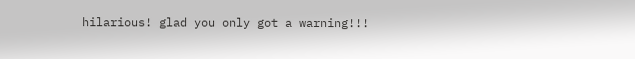hilarious! glad you only got a warning!!!